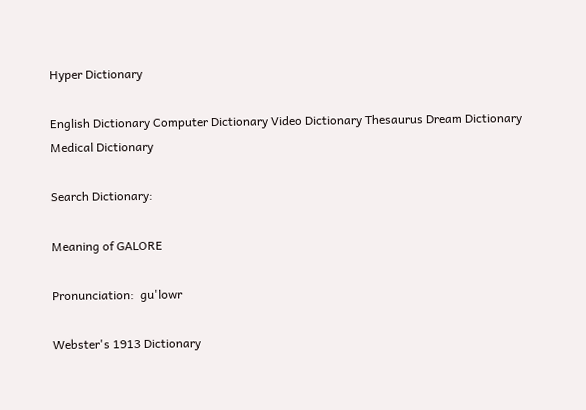Hyper Dictionary

English Dictionary Computer Dictionary Video Dictionary Thesaurus Dream Dictionary Medical Dictionary

Search Dictionary:

Meaning of GALORE

Pronunciation:  gu'lowr

Webster's 1913 Dictionary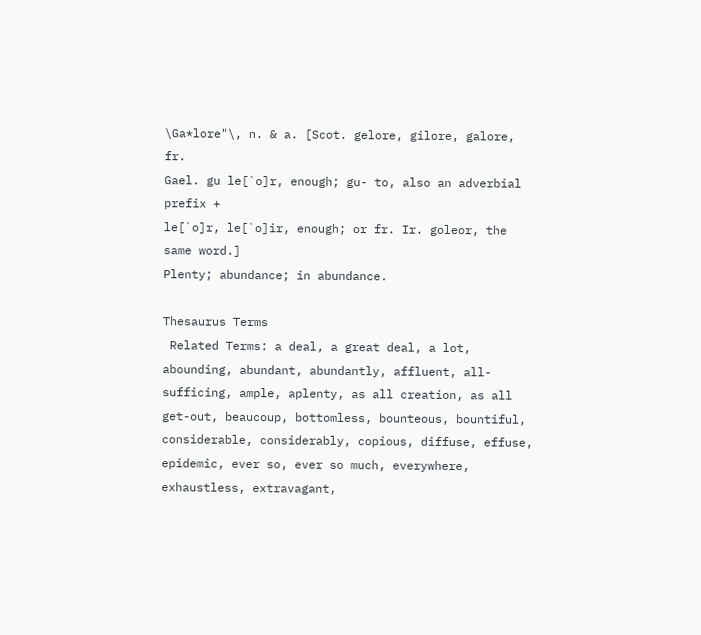\Ga*lore"\, n. & a. [Scot. gelore, gilore, galore, fr.
Gael. gu le[`o]r, enough; gu- to, also an adverbial prefix +
le[`o]r, le[`o]ir, enough; or fr. Ir. goleor, the same word.]
Plenty; abundance; in abundance.

Thesaurus Terms
 Related Terms: a deal, a great deal, a lot, abounding, abundant, abundantly, affluent, all-sufficing, ample, aplenty, as all creation, as all get-out, beaucoup, bottomless, bounteous, bountiful, considerable, considerably, copious, diffuse, effuse, epidemic, ever so, ever so much, everywhere, exhaustless, extravagant,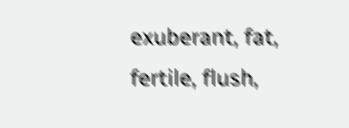exuberant, fat, fertile, flush,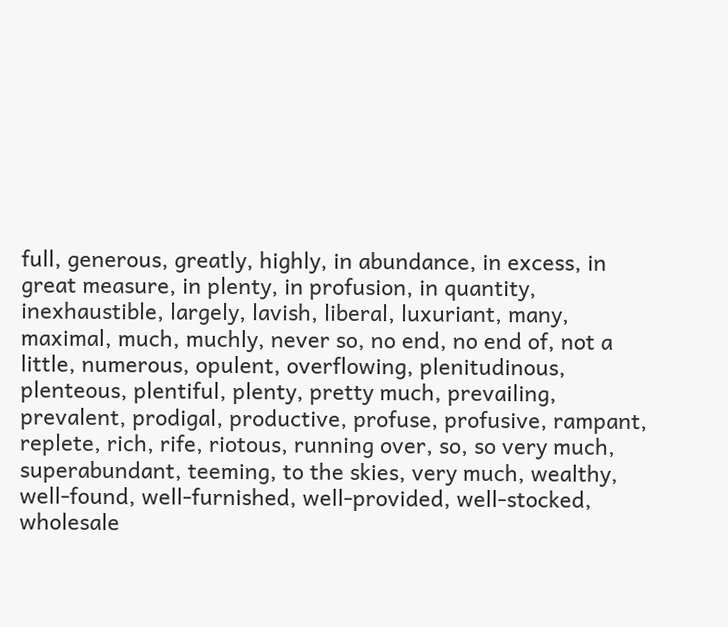full, generous, greatly, highly, in abundance, in excess, in great measure, in plenty, in profusion, in quantity, inexhaustible, largely, lavish, liberal, luxuriant, many, maximal, much, muchly, never so, no end, no end of, not a little, numerous, opulent, overflowing, plenitudinous, plenteous, plentiful, plenty, pretty much, prevailing, prevalent, prodigal, productive, profuse, profusive, rampant, replete, rich, rife, riotous, running over, so, so very much, superabundant, teeming, to the skies, very much, wealthy, well-found, well-furnished, well-provided, well-stocked, wholesale